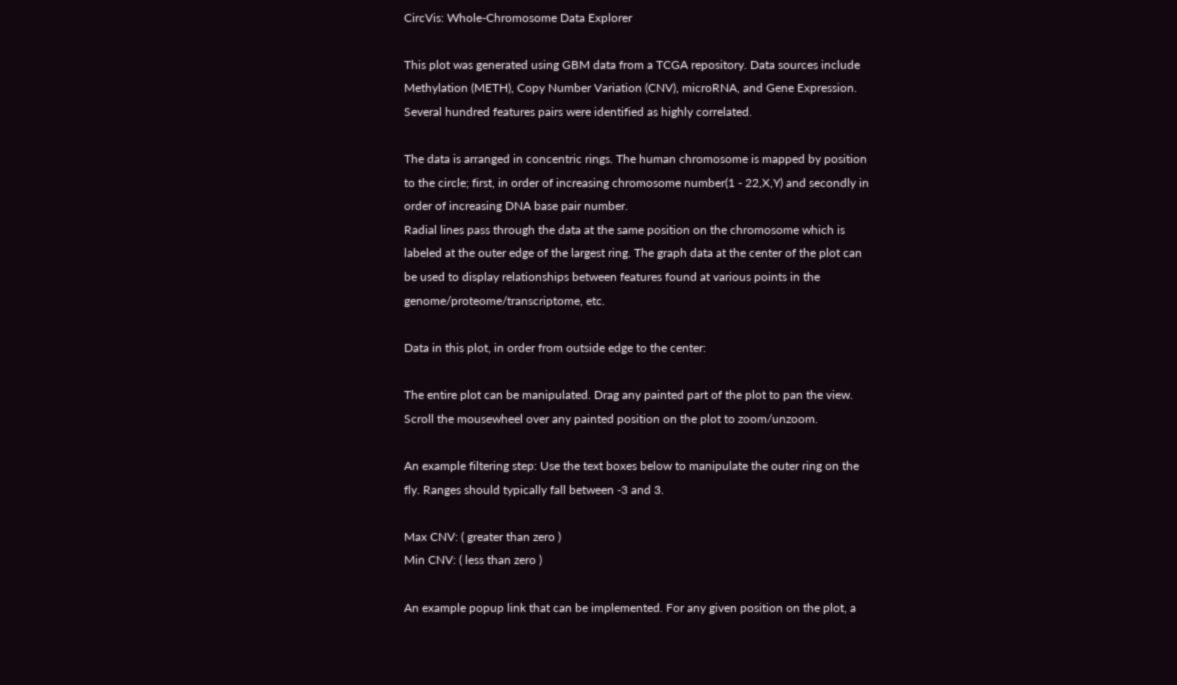CircVis: Whole-Chromosome Data Explorer

This plot was generated using GBM data from a TCGA repository. Data sources include Methylation (METH), Copy Number Variation (CNV), microRNA, and Gene Expression. Several hundred features pairs were identified as highly correlated.

The data is arranged in concentric rings. The human chromosome is mapped by position to the circle; first, in order of increasing chromosome number(1 - 22,X,Y) and secondly in order of increasing DNA base pair number.
Radial lines pass through the data at the same position on the chromosome which is labeled at the outer edge of the largest ring. The graph data at the center of the plot can be used to display relationships between features found at various points in the genome/proteome/transcriptome, etc.

Data in this plot, in order from outside edge to the center:

The entire plot can be manipulated. Drag any painted part of the plot to pan the view. Scroll the mousewheel over any painted position on the plot to zoom/unzoom.

An example filtering step: Use the text boxes below to manipulate the outer ring on the fly. Ranges should typically fall between -3 and 3.

Max CNV: ( greater than zero )
Min CNV: ( less than zero )

An example popup link that can be implemented. For any given position on the plot, a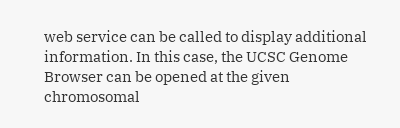web service can be called to display additional information. In this case, the UCSC Genome Browser can be opened at the given chromosomal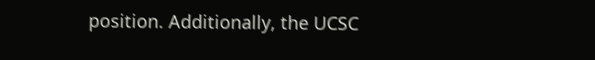position. Additionally, the UCSC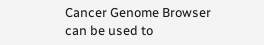Cancer Genome Browser can be used to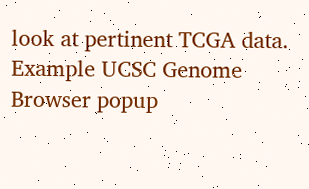look at pertinent TCGA data.
Example UCSC Genome Browser popup